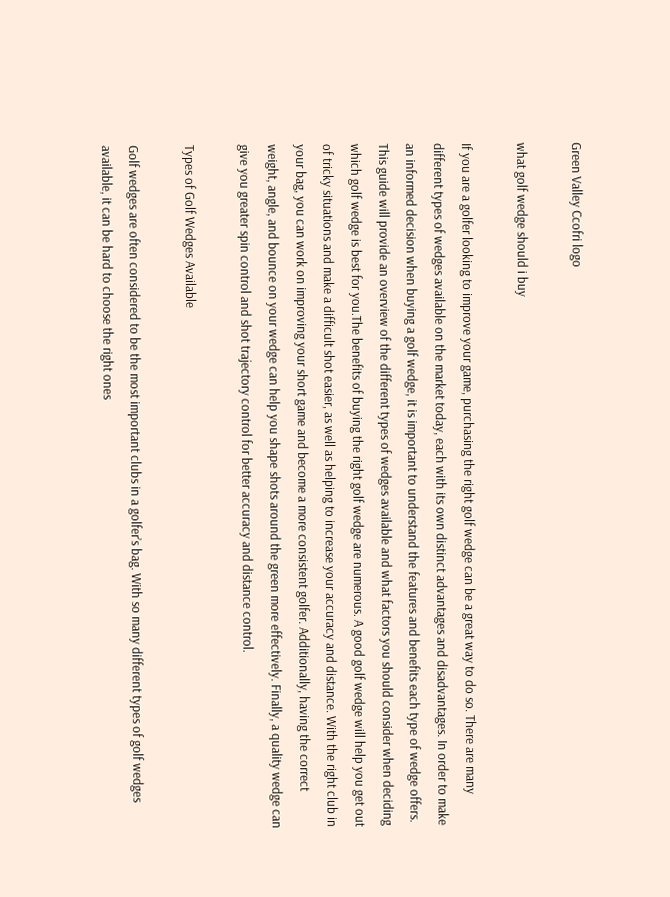Green Valley Ccofri logo

what golf wedge should i buy

If you are a golfer looking to improve your game, purchasing the right golf wedge can be a great way to do so. There are many different types of wedges available on the market today, each with its own distinct advantages and disadvantages. In order to make an informed decision when buying a golf wedge, it is important to understand the features and benefits each type of wedge offers. This guide will provide an overview of the different types of wedges available and what factors you should consider when deciding which golf wedge is best for you.The benefits of buying the right golf wedge are numerous. A good golf wedge will help you get out of tricky situations and make a difficult shot easier, as well as helping to increase your accuracy and distance. With the right club in your bag, you can work on improving your short game and become a more consistent golfer. Additionally, having the correct weight, angle, and bounce on your wedge can help you shape shots around the green more effectively. Finally, a quality wedge can give you greater spin control and shot trajectory control for better accuracy and distance control.

Types of Golf Wedges Available

Golf wedges are often considered to be the most important clubs in a golfer’s bag. With so many different types of golf wedges available, it can be hard to choose the right ones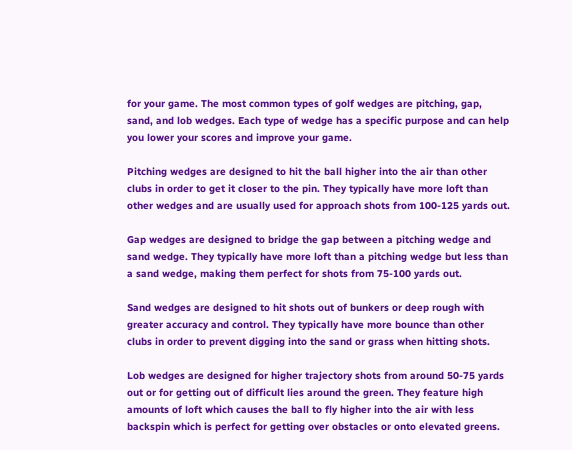for your game. The most common types of golf wedges are pitching, gap, sand, and lob wedges. Each type of wedge has a specific purpose and can help you lower your scores and improve your game.

Pitching wedges are designed to hit the ball higher into the air than other clubs in order to get it closer to the pin. They typically have more loft than other wedges and are usually used for approach shots from 100-125 yards out.

Gap wedges are designed to bridge the gap between a pitching wedge and sand wedge. They typically have more loft than a pitching wedge but less than a sand wedge, making them perfect for shots from 75-100 yards out.

Sand wedges are designed to hit shots out of bunkers or deep rough with greater accuracy and control. They typically have more bounce than other clubs in order to prevent digging into the sand or grass when hitting shots.

Lob wedges are designed for higher trajectory shots from around 50-75 yards out or for getting out of difficult lies around the green. They feature high amounts of loft which causes the ball to fly higher into the air with less backspin which is perfect for getting over obstacles or onto elevated greens.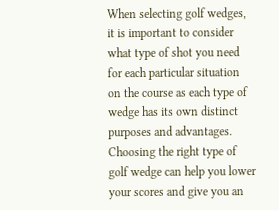When selecting golf wedges, it is important to consider what type of shot you need for each particular situation on the course as each type of wedge has its own distinct purposes and advantages. Choosing the right type of golf wedge can help you lower your scores and give you an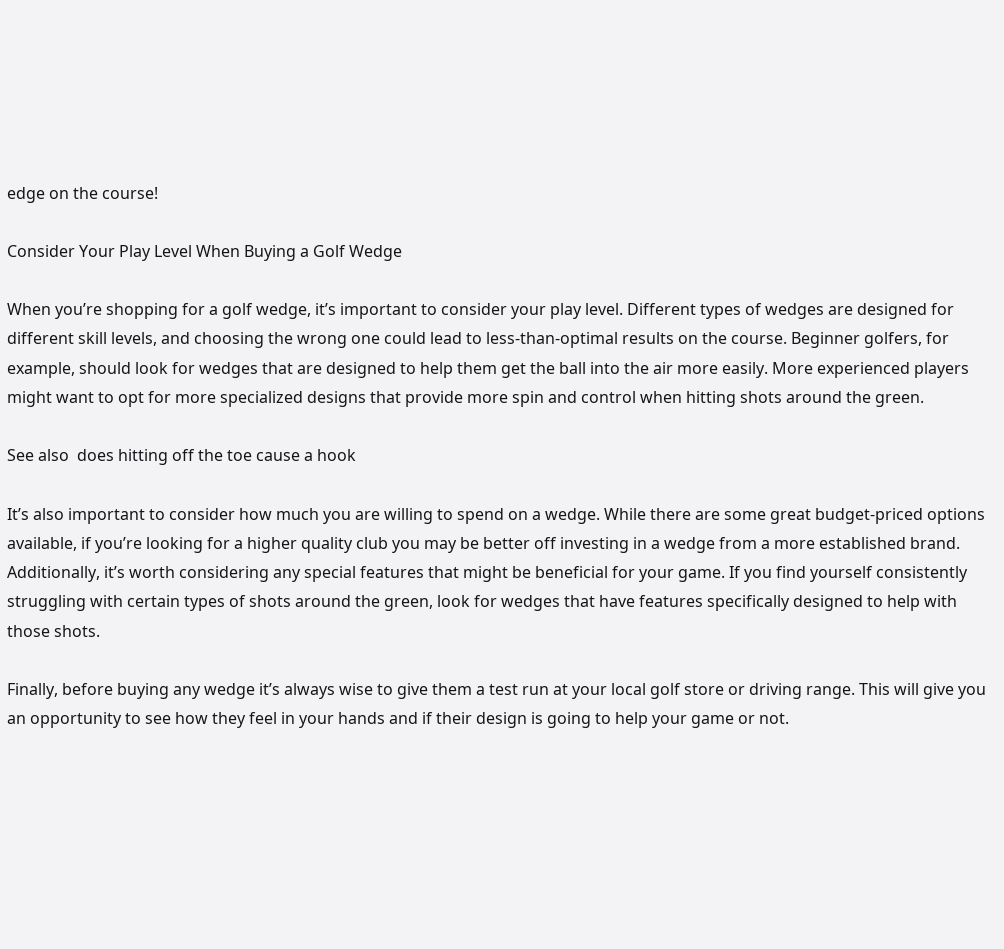edge on the course!

Consider Your Play Level When Buying a Golf Wedge

When you’re shopping for a golf wedge, it’s important to consider your play level. Different types of wedges are designed for different skill levels, and choosing the wrong one could lead to less-than-optimal results on the course. Beginner golfers, for example, should look for wedges that are designed to help them get the ball into the air more easily. More experienced players might want to opt for more specialized designs that provide more spin and control when hitting shots around the green.

See also  does hitting off the toe cause a hook

It’s also important to consider how much you are willing to spend on a wedge. While there are some great budget-priced options available, if you’re looking for a higher quality club you may be better off investing in a wedge from a more established brand. Additionally, it’s worth considering any special features that might be beneficial for your game. If you find yourself consistently struggling with certain types of shots around the green, look for wedges that have features specifically designed to help with those shots.

Finally, before buying any wedge it’s always wise to give them a test run at your local golf store or driving range. This will give you an opportunity to see how they feel in your hands and if their design is going to help your game or not.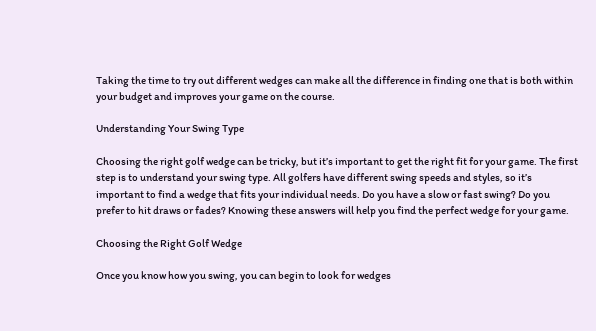Taking the time to try out different wedges can make all the difference in finding one that is both within your budget and improves your game on the course.

Understanding Your Swing Type

Choosing the right golf wedge can be tricky, but it’s important to get the right fit for your game. The first step is to understand your swing type. All golfers have different swing speeds and styles, so it’s important to find a wedge that fits your individual needs. Do you have a slow or fast swing? Do you prefer to hit draws or fades? Knowing these answers will help you find the perfect wedge for your game.

Choosing the Right Golf Wedge

Once you know how you swing, you can begin to look for wedges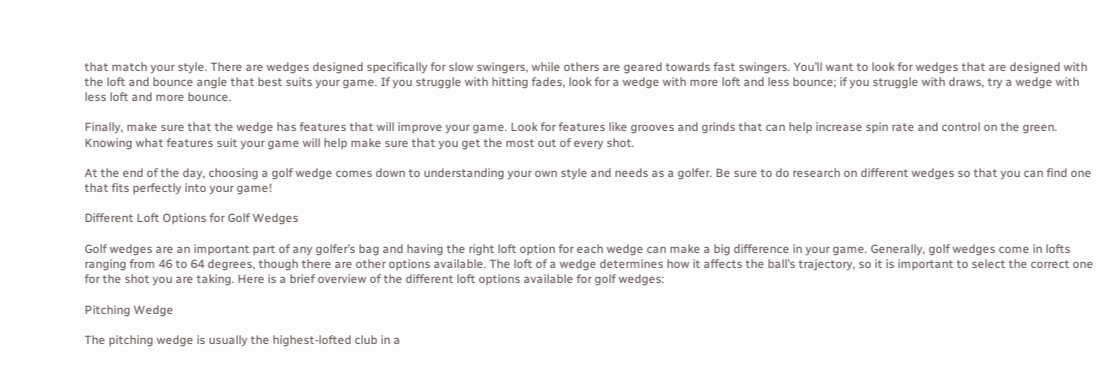that match your style. There are wedges designed specifically for slow swingers, while others are geared towards fast swingers. You’ll want to look for wedges that are designed with the loft and bounce angle that best suits your game. If you struggle with hitting fades, look for a wedge with more loft and less bounce; if you struggle with draws, try a wedge with less loft and more bounce.

Finally, make sure that the wedge has features that will improve your game. Look for features like grooves and grinds that can help increase spin rate and control on the green. Knowing what features suit your game will help make sure that you get the most out of every shot.

At the end of the day, choosing a golf wedge comes down to understanding your own style and needs as a golfer. Be sure to do research on different wedges so that you can find one that fits perfectly into your game!

Different Loft Options for Golf Wedges

Golf wedges are an important part of any golfer’s bag and having the right loft option for each wedge can make a big difference in your game. Generally, golf wedges come in lofts ranging from 46 to 64 degrees, though there are other options available. The loft of a wedge determines how it affects the ball’s trajectory, so it is important to select the correct one for the shot you are taking. Here is a brief overview of the different loft options available for golf wedges:

Pitching Wedge

The pitching wedge is usually the highest-lofted club in a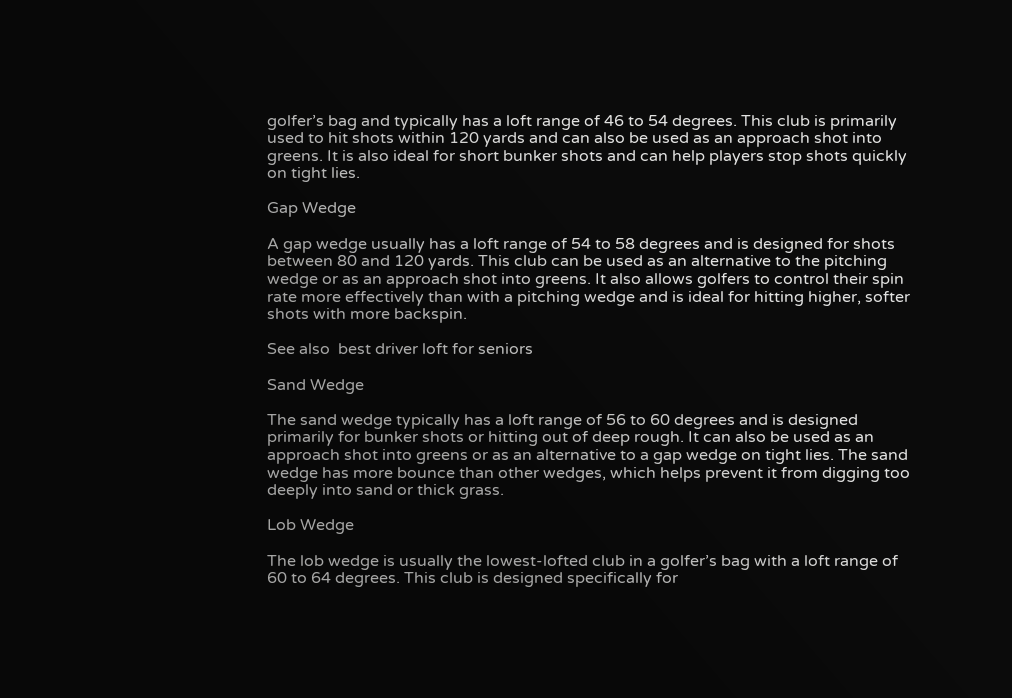golfer’s bag and typically has a loft range of 46 to 54 degrees. This club is primarily used to hit shots within 120 yards and can also be used as an approach shot into greens. It is also ideal for short bunker shots and can help players stop shots quickly on tight lies.

Gap Wedge

A gap wedge usually has a loft range of 54 to 58 degrees and is designed for shots between 80 and 120 yards. This club can be used as an alternative to the pitching wedge or as an approach shot into greens. It also allows golfers to control their spin rate more effectively than with a pitching wedge and is ideal for hitting higher, softer shots with more backspin.

See also  best driver loft for seniors

Sand Wedge

The sand wedge typically has a loft range of 56 to 60 degrees and is designed primarily for bunker shots or hitting out of deep rough. It can also be used as an approach shot into greens or as an alternative to a gap wedge on tight lies. The sand wedge has more bounce than other wedges, which helps prevent it from digging too deeply into sand or thick grass.

Lob Wedge

The lob wedge is usually the lowest-lofted club in a golfer’s bag with a loft range of 60 to 64 degrees. This club is designed specifically for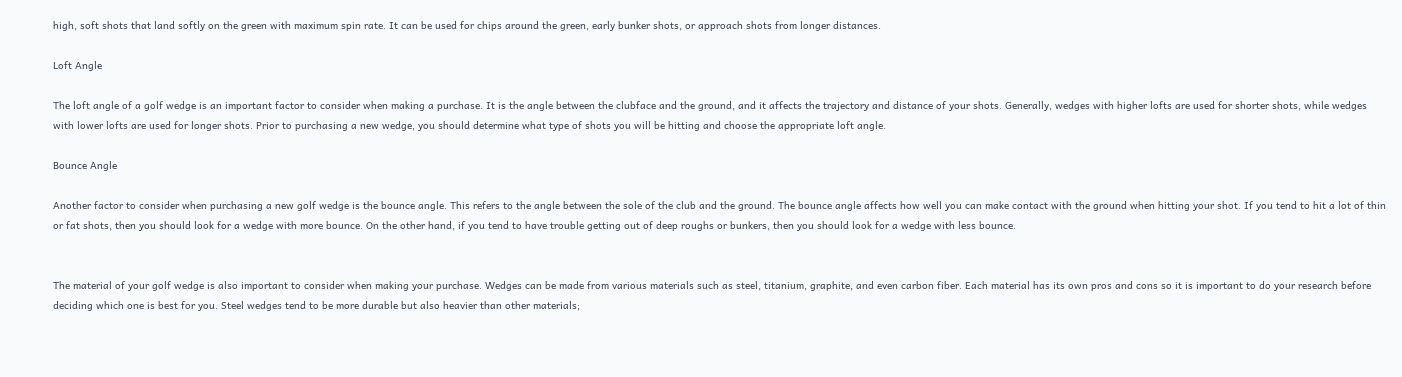high, soft shots that land softly on the green with maximum spin rate. It can be used for chips around the green, early bunker shots, or approach shots from longer distances.

Loft Angle

The loft angle of a golf wedge is an important factor to consider when making a purchase. It is the angle between the clubface and the ground, and it affects the trajectory and distance of your shots. Generally, wedges with higher lofts are used for shorter shots, while wedges with lower lofts are used for longer shots. Prior to purchasing a new wedge, you should determine what type of shots you will be hitting and choose the appropriate loft angle.

Bounce Angle

Another factor to consider when purchasing a new golf wedge is the bounce angle. This refers to the angle between the sole of the club and the ground. The bounce angle affects how well you can make contact with the ground when hitting your shot. If you tend to hit a lot of thin or fat shots, then you should look for a wedge with more bounce. On the other hand, if you tend to have trouble getting out of deep roughs or bunkers, then you should look for a wedge with less bounce.


The material of your golf wedge is also important to consider when making your purchase. Wedges can be made from various materials such as steel, titanium, graphite, and even carbon fiber. Each material has its own pros and cons so it is important to do your research before deciding which one is best for you. Steel wedges tend to be more durable but also heavier than other materials;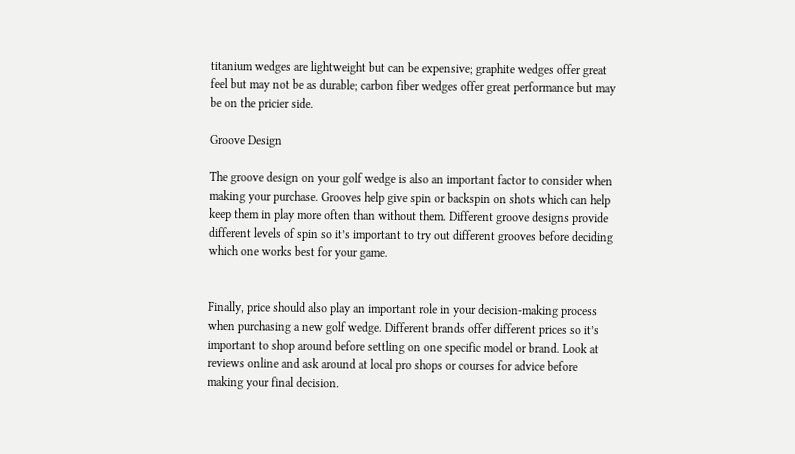titanium wedges are lightweight but can be expensive; graphite wedges offer great feel but may not be as durable; carbon fiber wedges offer great performance but may be on the pricier side.

Groove Design

The groove design on your golf wedge is also an important factor to consider when making your purchase. Grooves help give spin or backspin on shots which can help keep them in play more often than without them. Different groove designs provide different levels of spin so it’s important to try out different grooves before deciding which one works best for your game.


Finally, price should also play an important role in your decision-making process when purchasing a new golf wedge. Different brands offer different prices so it’s important to shop around before settling on one specific model or brand. Look at reviews online and ask around at local pro shops or courses for advice before making your final decision.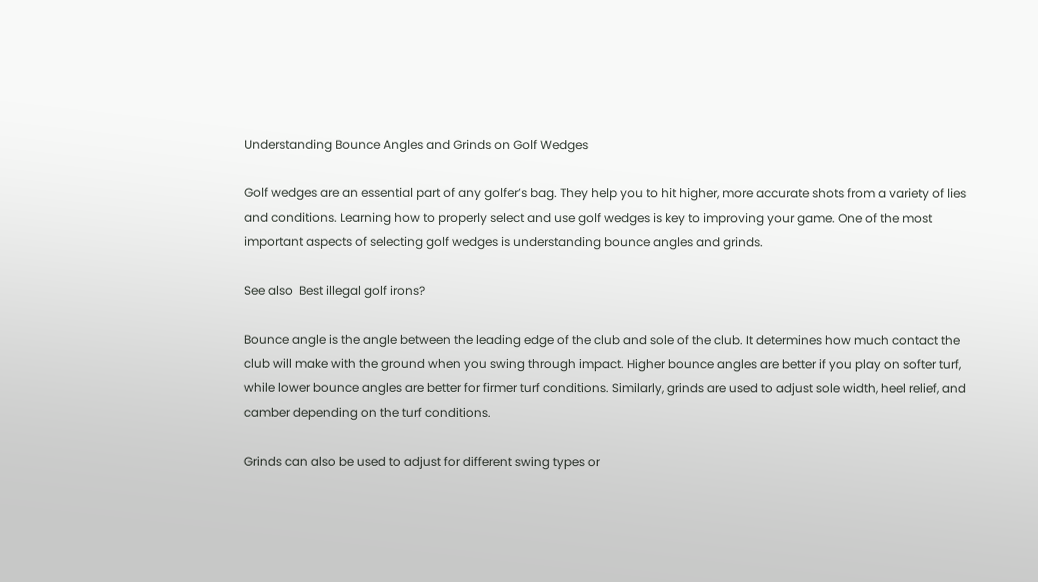Understanding Bounce Angles and Grinds on Golf Wedges

Golf wedges are an essential part of any golfer’s bag. They help you to hit higher, more accurate shots from a variety of lies and conditions. Learning how to properly select and use golf wedges is key to improving your game. One of the most important aspects of selecting golf wedges is understanding bounce angles and grinds.

See also  Best illegal golf irons?

Bounce angle is the angle between the leading edge of the club and sole of the club. It determines how much contact the club will make with the ground when you swing through impact. Higher bounce angles are better if you play on softer turf, while lower bounce angles are better for firmer turf conditions. Similarly, grinds are used to adjust sole width, heel relief, and camber depending on the turf conditions.

Grinds can also be used to adjust for different swing types or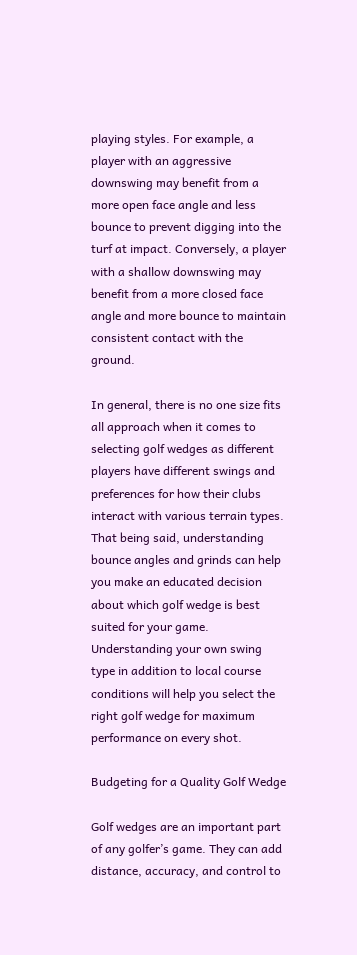playing styles. For example, a player with an aggressive downswing may benefit from a more open face angle and less bounce to prevent digging into the turf at impact. Conversely, a player with a shallow downswing may benefit from a more closed face angle and more bounce to maintain consistent contact with the ground.

In general, there is no one size fits all approach when it comes to selecting golf wedges as different players have different swings and preferences for how their clubs interact with various terrain types. That being said, understanding bounce angles and grinds can help you make an educated decision about which golf wedge is best suited for your game. Understanding your own swing type in addition to local course conditions will help you select the right golf wedge for maximum performance on every shot.

Budgeting for a Quality Golf Wedge

Golf wedges are an important part of any golfer’s game. They can add distance, accuracy, and control to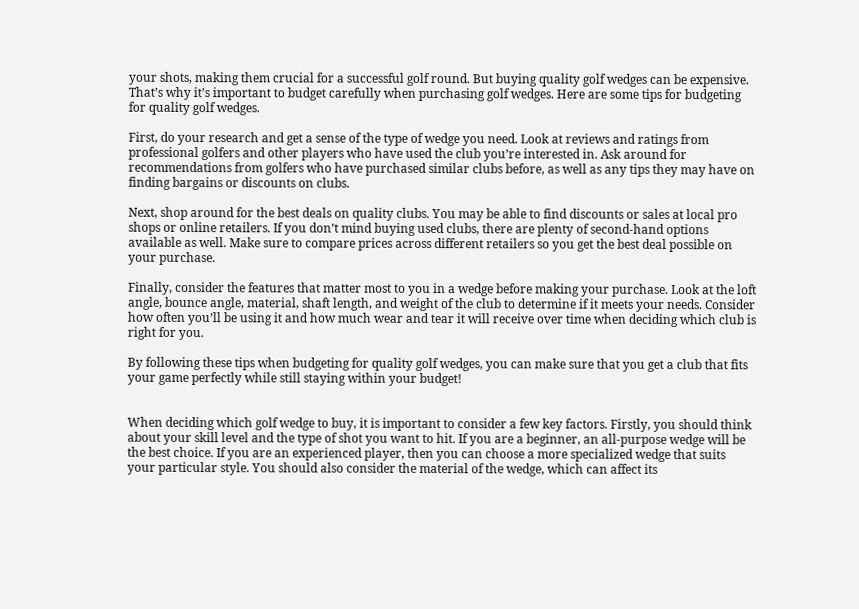your shots, making them crucial for a successful golf round. But buying quality golf wedges can be expensive. That’s why it’s important to budget carefully when purchasing golf wedges. Here are some tips for budgeting for quality golf wedges.

First, do your research and get a sense of the type of wedge you need. Look at reviews and ratings from professional golfers and other players who have used the club you’re interested in. Ask around for recommendations from golfers who have purchased similar clubs before, as well as any tips they may have on finding bargains or discounts on clubs.

Next, shop around for the best deals on quality clubs. You may be able to find discounts or sales at local pro shops or online retailers. If you don’t mind buying used clubs, there are plenty of second-hand options available as well. Make sure to compare prices across different retailers so you get the best deal possible on your purchase.

Finally, consider the features that matter most to you in a wedge before making your purchase. Look at the loft angle, bounce angle, material, shaft length, and weight of the club to determine if it meets your needs. Consider how often you’ll be using it and how much wear and tear it will receive over time when deciding which club is right for you.

By following these tips when budgeting for quality golf wedges, you can make sure that you get a club that fits your game perfectly while still staying within your budget!


When deciding which golf wedge to buy, it is important to consider a few key factors. Firstly, you should think about your skill level and the type of shot you want to hit. If you are a beginner, an all-purpose wedge will be the best choice. If you are an experienced player, then you can choose a more specialized wedge that suits your particular style. You should also consider the material of the wedge, which can affect its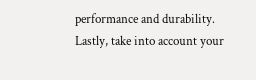performance and durability. Lastly, take into account your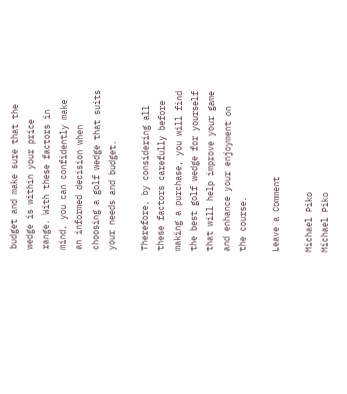budget and make sure that the wedge is within your price range. With these factors in mind, you can confidently make an informed decision when choosing a golf wedge that suits your needs and budget.

Therefore, by considering all these factors carefully before making a purchase, you will find the best golf wedge for yourself that will help improve your game and enhance your enjoyment on the course.

Leave a Comment

Michael Piko
Michael Piko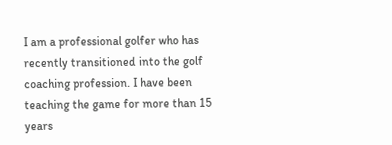I am a professional golfer who has recently transitioned into the golf coaching profession. I have been teaching the game for more than 15 years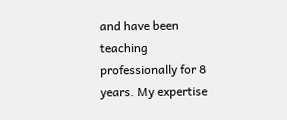and have been teaching professionally for 8 years. My expertise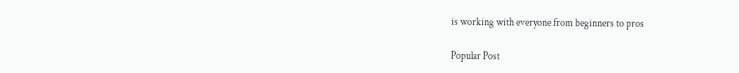is working with everyone from beginners to pros

Popular Post